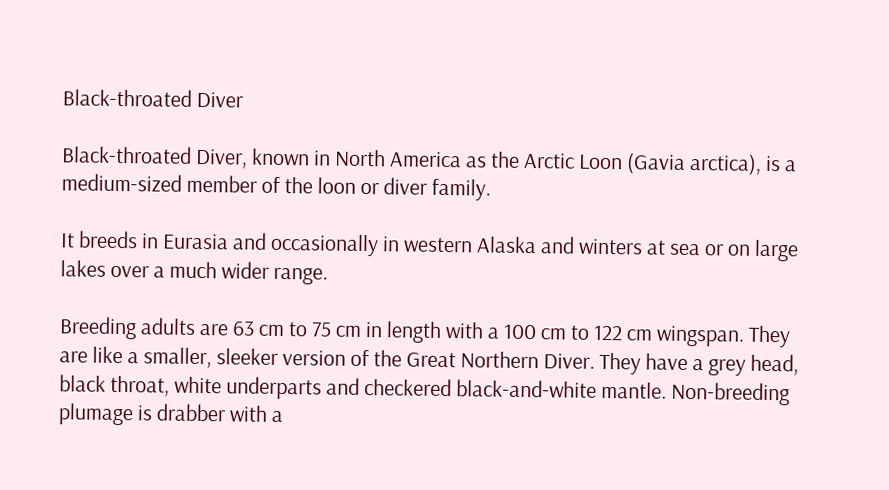Black-throated Diver

Black-throated Diver, known in North America as the Arctic Loon (Gavia arctica), is a medium-sized member of the loon or diver family.

It breeds in Eurasia and occasionally in western Alaska and winters at sea or on large lakes over a much wider range.

Breeding adults are 63 cm to 75 cm in length with a 100 cm to 122 cm wingspan. They are like a smaller, sleeker version of the Great Northern Diver. They have a grey head, black throat, white underparts and checkered black-and-white mantle. Non-breeding plumage is drabber with a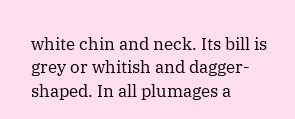white chin and neck. Its bill is grey or whitish and dagger-shaped. In all plumages a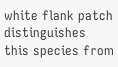white flank patch distinguishes this species from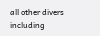all other divers including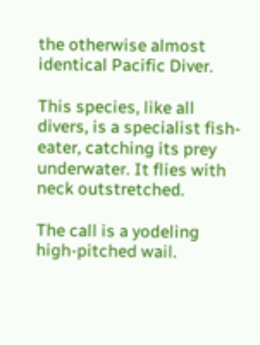the otherwise almost identical Pacific Diver.

This species, like all divers, is a specialist fish-eater, catching its prey underwater. It flies with neck outstretched.

The call is a yodeling high-pitched wail.